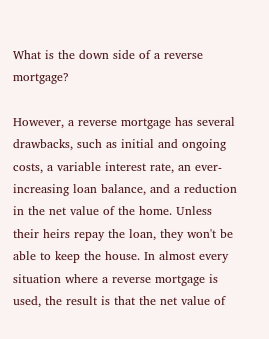What is the down side of a reverse mortgage?

However, a reverse mortgage has several drawbacks, such as initial and ongoing costs, a variable interest rate, an ever-increasing loan balance, and a reduction in the net value of the home. Unless their heirs repay the loan, they won't be able to keep the house. In almost every situation where a reverse mortgage is used, the result is that the net value of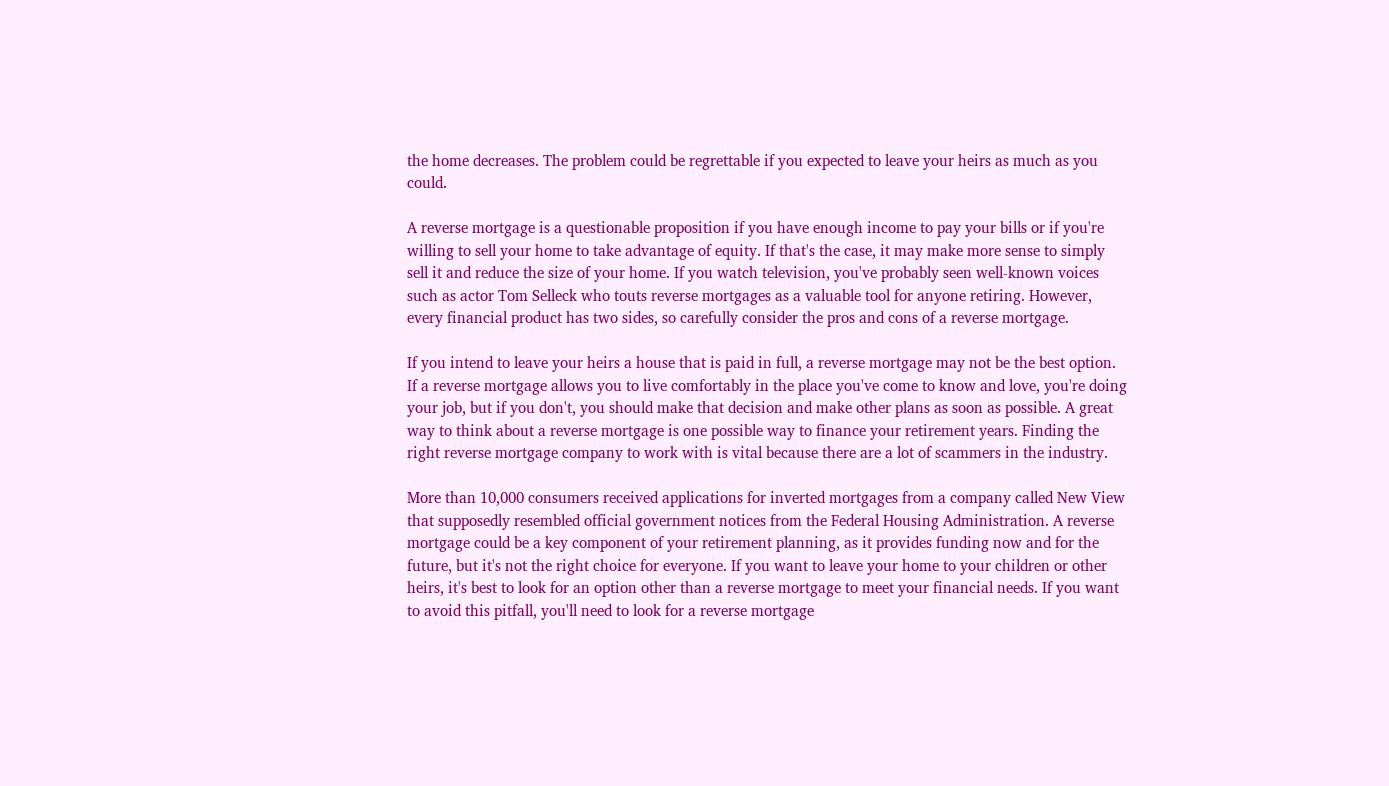the home decreases. The problem could be regrettable if you expected to leave your heirs as much as you could.

A reverse mortgage is a questionable proposition if you have enough income to pay your bills or if you're willing to sell your home to take advantage of equity. If that's the case, it may make more sense to simply sell it and reduce the size of your home. If you watch television, you've probably seen well-known voices such as actor Tom Selleck who touts reverse mortgages as a valuable tool for anyone retiring. However, every financial product has two sides, so carefully consider the pros and cons of a reverse mortgage.

If you intend to leave your heirs a house that is paid in full, a reverse mortgage may not be the best option. If a reverse mortgage allows you to live comfortably in the place you've come to know and love, you're doing your job, but if you don't, you should make that decision and make other plans as soon as possible. A great way to think about a reverse mortgage is one possible way to finance your retirement years. Finding the right reverse mortgage company to work with is vital because there are a lot of scammers in the industry.

More than 10,000 consumers received applications for inverted mortgages from a company called New View that supposedly resembled official government notices from the Federal Housing Administration. A reverse mortgage could be a key component of your retirement planning, as it provides funding now and for the future, but it's not the right choice for everyone. If you want to leave your home to your children or other heirs, it's best to look for an option other than a reverse mortgage to meet your financial needs. If you want to avoid this pitfall, you'll need to look for a reverse mortgage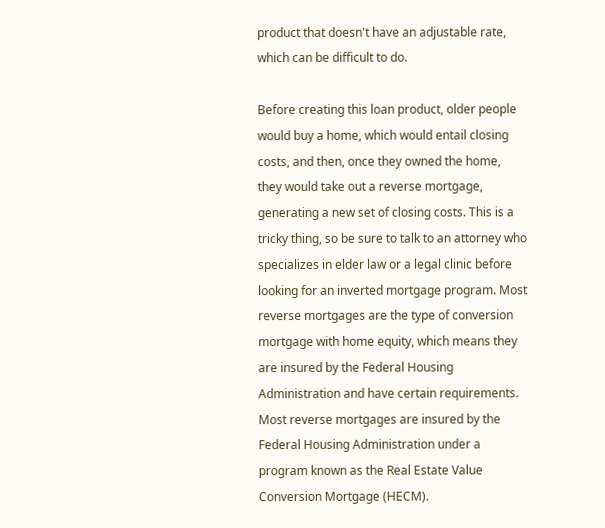product that doesn't have an adjustable rate, which can be difficult to do.

Before creating this loan product, older people would buy a home, which would entail closing costs, and then, once they owned the home, they would take out a reverse mortgage, generating a new set of closing costs. This is a tricky thing, so be sure to talk to an attorney who specializes in elder law or a legal clinic before looking for an inverted mortgage program. Most reverse mortgages are the type of conversion mortgage with home equity, which means they are insured by the Federal Housing Administration and have certain requirements. Most reverse mortgages are insured by the Federal Housing Administration under a program known as the Real Estate Value Conversion Mortgage (HECM).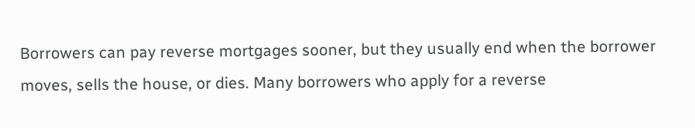Borrowers can pay reverse mortgages sooner, but they usually end when the borrower moves, sells the house, or dies. Many borrowers who apply for a reverse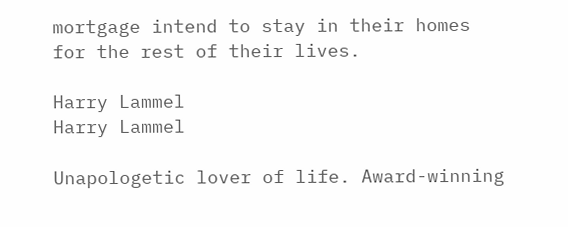mortgage intend to stay in their homes for the rest of their lives.

Harry Lammel
Harry Lammel

Unapologetic lover of life. Award-winning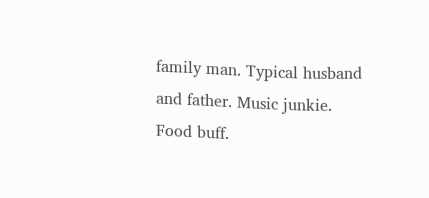family man. Typical husband and father. Music junkie. Food buff.